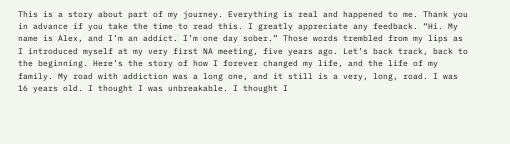This is a story about part of my journey. Everything is real and happened to me. Thank you in advance if you take the time to read this. I greatly appreciate any feedback. “Hi. My name is Alex, and I’m an addict. I’m one day sober.” Those words trembled from my lips as I introduced myself at my very first NA meeting, five years ago. Let’s back track, back to the beginning. Here’s the story of how I forever changed my life, and the life of my family. My road with addiction was a long one, and it still is a very, long, road. I was 16 years old. I thought I was unbreakable. I thought I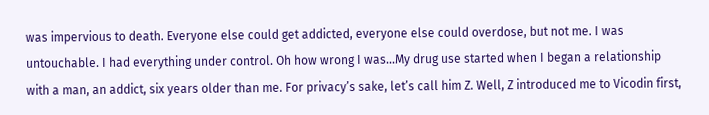was impervious to death. Everyone else could get addicted, everyone else could overdose, but not me. I was untouchable. I had everything under control. Oh how wrong I was...My drug use started when I began a relationship with a man, an addict, six years older than me. For privacy’s sake, let’s call him Z. Well, Z introduced me to Vicodin first,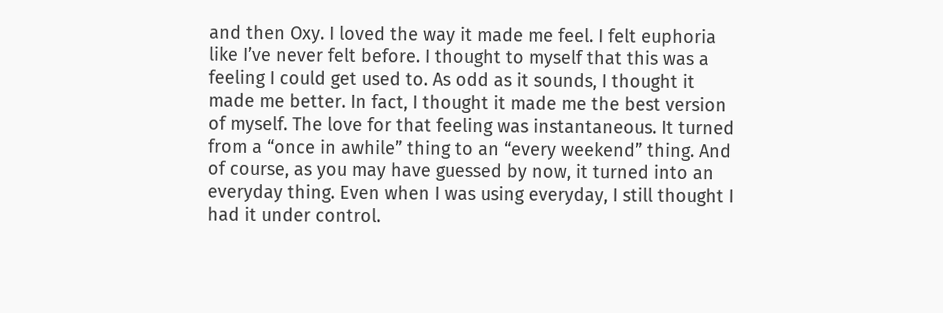and then Oxy. I loved the way it made me feel. I felt euphoria like I’ve never felt before. I thought to myself that this was a feeling I could get used to. As odd as it sounds, I thought it made me better. In fact, I thought it made me the best version of myself. The love for that feeling was instantaneous. It turned from a “once in awhile” thing to an “every weekend” thing. And of course, as you may have guessed by now, it turned into an everyday thing. Even when I was using everyday, I still thought I had it under control.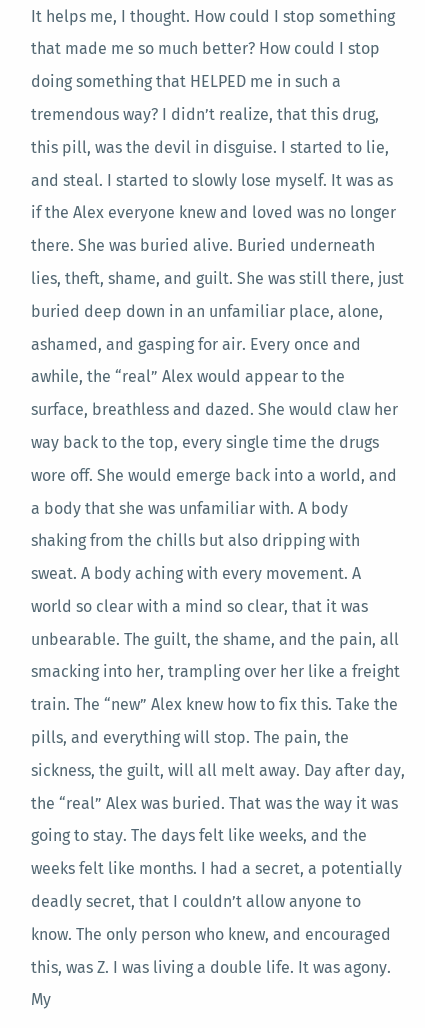It helps me, I thought. How could I stop something that made me so much better? How could I stop doing something that HELPED me in such a tremendous way? I didn’t realize, that this drug, this pill, was the devil in disguise. I started to lie, and steal. I started to slowly lose myself. It was as if the Alex everyone knew and loved was no longer there. She was buried alive. Buried underneath lies, theft, shame, and guilt. She was still there, just buried deep down in an unfamiliar place, alone, ashamed, and gasping for air. Every once and awhile, the “real” Alex would appear to the surface, breathless and dazed. She would claw her way back to the top, every single time the drugs wore off. She would emerge back into a world, and a body that she was unfamiliar with. A body shaking from the chills but also dripping with sweat. A body aching with every movement. A world so clear with a mind so clear, that it was unbearable. The guilt, the shame, and the pain, all smacking into her, trampling over her like a freight train. The “new” Alex knew how to fix this. Take the pills, and everything will stop. The pain, the sickness, the guilt, will all melt away. Day after day, the “real” Alex was buried. That was the way it was going to stay. The days felt like weeks, and the weeks felt like months. I had a secret, a potentially deadly secret, that I couldn’t allow anyone to know. The only person who knew, and encouraged this, was Z. I was living a double life. It was agony. My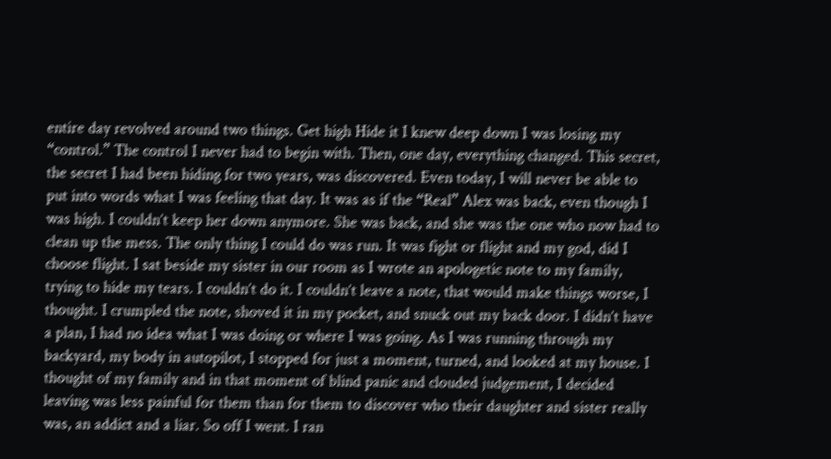entire day revolved around two things. Get high Hide it I knew deep down I was losing my “control.” The control I never had to begin with. Then, one day, everything changed. This secret, the secret I had been hiding for two years, was discovered. Even today, I will never be able to put into words what I was feeling that day. It was as if the “Real” Alex was back, even though I was high. I couldn’t keep her down anymore. She was back, and she was the one who now had to clean up the mess. The only thing I could do was run. It was fight or flight and my god, did I choose flight. I sat beside my sister in our room as I wrote an apologetic note to my family, trying to hide my tears. I couldn’t do it. I couldn’t leave a note, that would make things worse, I thought. I crumpled the note, shoved it in my pocket, and snuck out my back door. I didn’t have a plan, I had no idea what I was doing or where I was going. As I was running through my backyard, my body in autopilot, I stopped for just a moment, turned, and looked at my house. I thought of my family and in that moment of blind panic and clouded judgement, I decided leaving was less painful for them than for them to discover who their daughter and sister really was, an addict and a liar. So off I went. I ran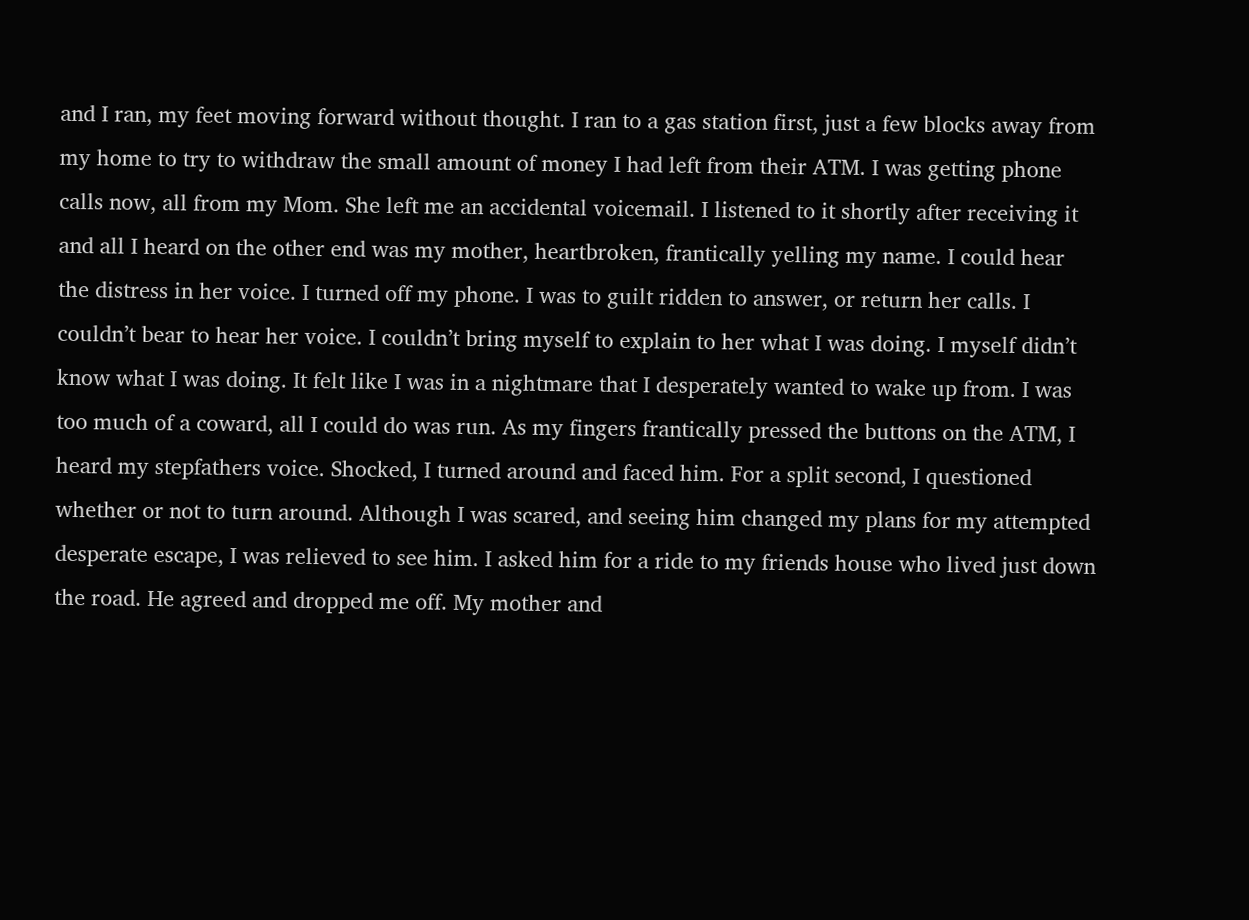and I ran, my feet moving forward without thought. I ran to a gas station first, just a few blocks away from my home to try to withdraw the small amount of money I had left from their ATM. I was getting phone calls now, all from my Mom. She left me an accidental voicemail. I listened to it shortly after receiving it and all I heard on the other end was my mother, heartbroken, frantically yelling my name. I could hear the distress in her voice. I turned off my phone. I was to guilt ridden to answer, or return her calls. I couldn’t bear to hear her voice. I couldn’t bring myself to explain to her what I was doing. I myself didn’t know what I was doing. It felt like I was in a nightmare that I desperately wanted to wake up from. I was too much of a coward, all I could do was run. As my fingers frantically pressed the buttons on the ATM, I heard my stepfathers voice. Shocked, I turned around and faced him. For a split second, I questioned whether or not to turn around. Although I was scared, and seeing him changed my plans for my attempted desperate escape, I was relieved to see him. I asked him for a ride to my friends house who lived just down the road. He agreed and dropped me off. My mother and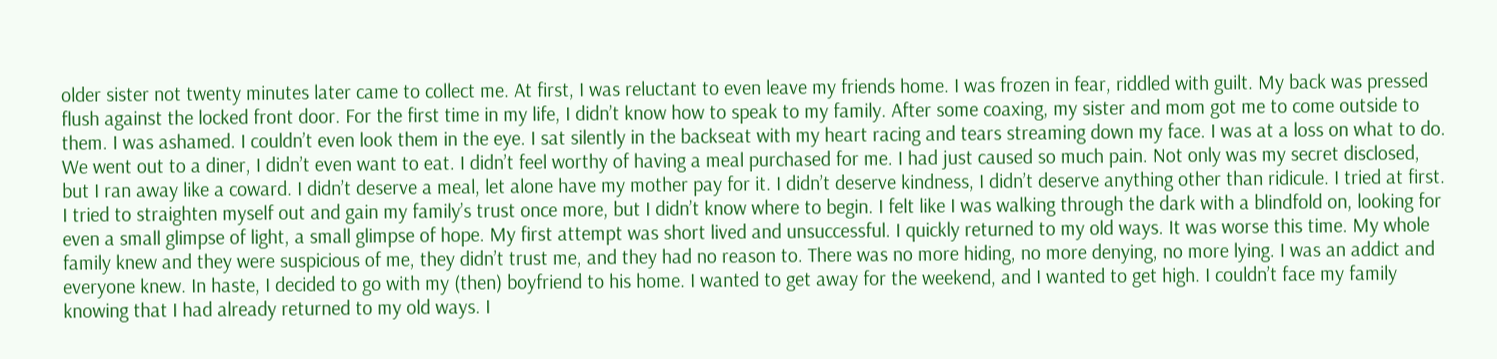older sister not twenty minutes later came to collect me. At first, I was reluctant to even leave my friends home. I was frozen in fear, riddled with guilt. My back was pressed flush against the locked front door. For the first time in my life, I didn’t know how to speak to my family. After some coaxing, my sister and mom got me to come outside to them. I was ashamed. I couldn’t even look them in the eye. I sat silently in the backseat with my heart racing and tears streaming down my face. I was at a loss on what to do. We went out to a diner, I didn’t even want to eat. I didn’t feel worthy of having a meal purchased for me. I had just caused so much pain. Not only was my secret disclosed, but I ran away like a coward. I didn’t deserve a meal, let alone have my mother pay for it. I didn’t deserve kindness, I didn’t deserve anything other than ridicule. I tried at first. I tried to straighten myself out and gain my family’s trust once more, but I didn’t know where to begin. I felt like I was walking through the dark with a blindfold on, looking for even a small glimpse of light, a small glimpse of hope. My first attempt was short lived and unsuccessful. I quickly returned to my old ways. It was worse this time. My whole family knew and they were suspicious of me, they didn’t trust me, and they had no reason to. There was no more hiding, no more denying, no more lying. I was an addict and everyone knew. In haste, I decided to go with my (then) boyfriend to his home. I wanted to get away for the weekend, and I wanted to get high. I couldn’t face my family knowing that I had already returned to my old ways. I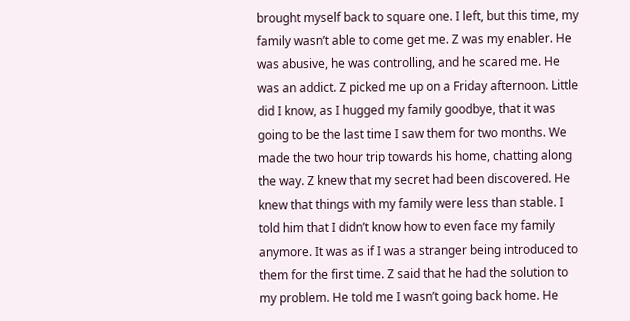brought myself back to square one. I left, but this time, my family wasn’t able to come get me. Z was my enabler. He was abusive, he was controlling, and he scared me. He was an addict. Z picked me up on a Friday afternoon. Little did I know, as I hugged my family goodbye, that it was going to be the last time I saw them for two months. We made the two hour trip towards his home, chatting along the way. Z knew that my secret had been discovered. He knew that things with my family were less than stable. I told him that I didn’t know how to even face my family anymore. It was as if I was a stranger being introduced to them for the first time. Z said that he had the solution to my problem. He told me I wasn’t going back home. He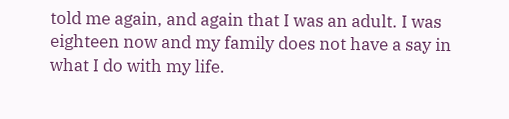told me again, and again that I was an adult. I was eighteen now and my family does not have a say in what I do with my life.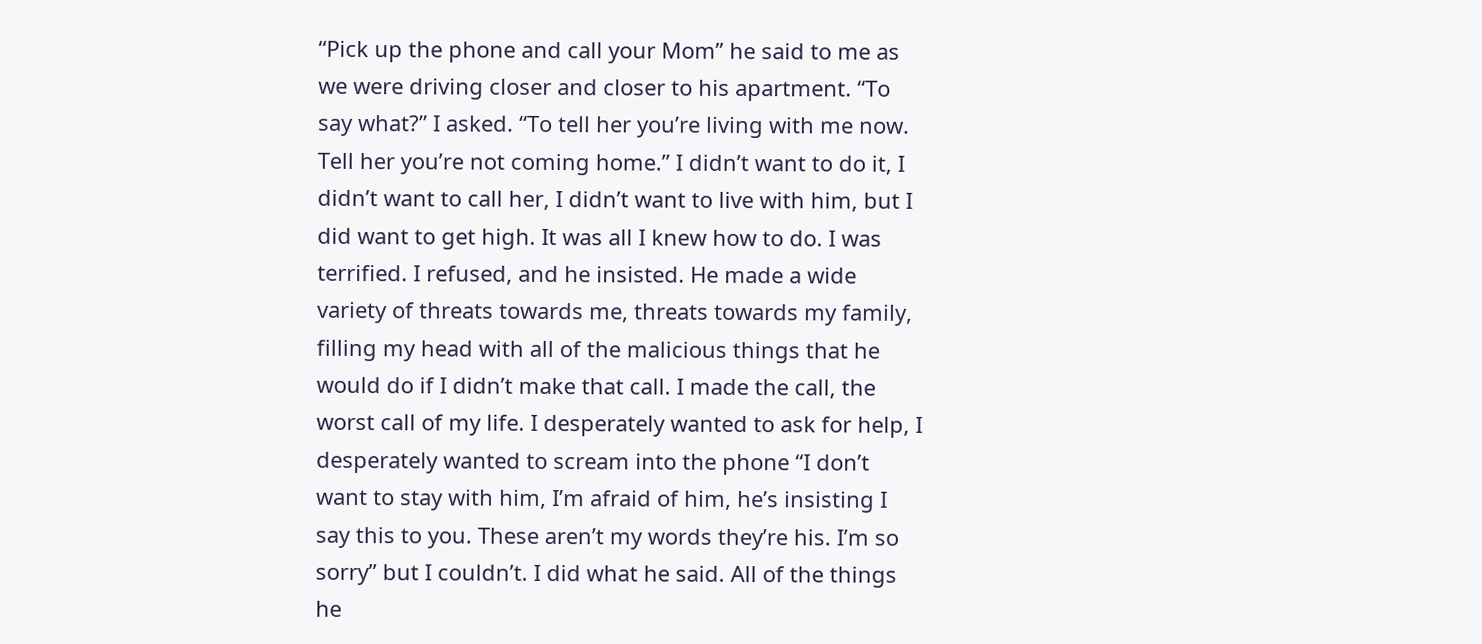“Pick up the phone and call your Mom” he said to me as we were driving closer and closer to his apartment. “To say what?” I asked. “To tell her you’re living with me now. Tell her you’re not coming home.” I didn’t want to do it, I didn’t want to call her, I didn’t want to live with him, but I did want to get high. It was all I knew how to do. I was terrified. I refused, and he insisted. He made a wide variety of threats towards me, threats towards my family, filling my head with all of the malicious things that he would do if I didn’t make that call. I made the call, the worst call of my life. I desperately wanted to ask for help, I desperately wanted to scream into the phone “I don’t want to stay with him, I’m afraid of him, he’s insisting I say this to you. These aren’t my words they’re his. I’m so sorry” but I couldn’t. I did what he said. All of the things he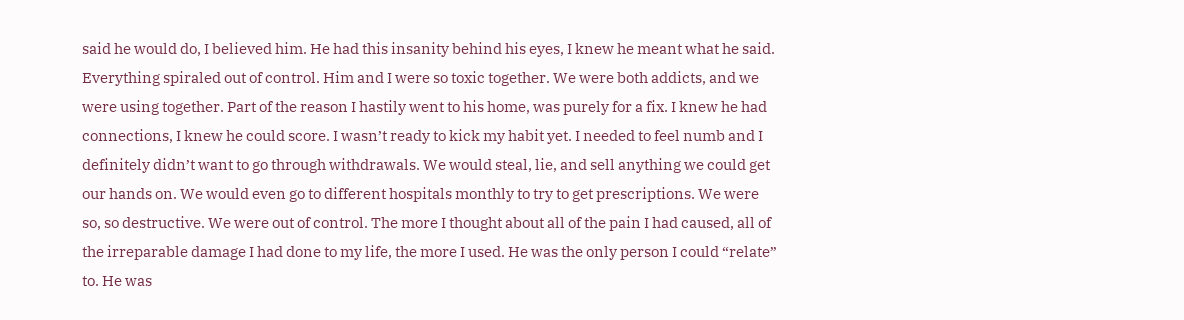said he would do, I believed him. He had this insanity behind his eyes, I knew he meant what he said. Everything spiraled out of control. Him and I were so toxic together. We were both addicts, and we were using together. Part of the reason I hastily went to his home, was purely for a fix. I knew he had connections, I knew he could score. I wasn’t ready to kick my habit yet. I needed to feel numb and I definitely didn’t want to go through withdrawals. We would steal, lie, and sell anything we could get our hands on. We would even go to different hospitals monthly to try to get prescriptions. We were so, so destructive. We were out of control. The more I thought about all of the pain I had caused, all of the irreparable damage I had done to my life, the more I used. He was the only person I could “relate” to. He was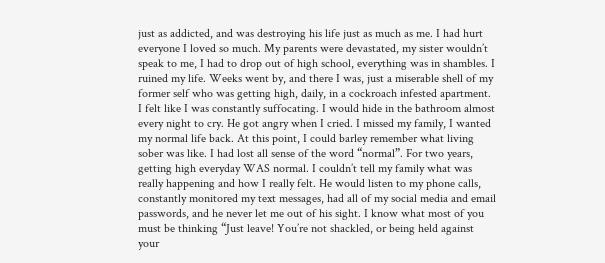just as addicted, and was destroying his life just as much as me. I had hurt everyone I loved so much. My parents were devastated, my sister wouldn’t speak to me, I had to drop out of high school, everything was in shambles. I ruined my life. Weeks went by, and there I was, just a miserable shell of my former self who was getting high, daily, in a cockroach infested apartment. I felt like I was constantly suffocating. I would hide in the bathroom almost every night to cry. He got angry when I cried. I missed my family, I wanted my normal life back. At this point, I could barley remember what living sober was like. I had lost all sense of the word “normal”. For two years, getting high everyday WAS normal. I couldn’t tell my family what was really happening and how I really felt. He would listen to my phone calls, constantly monitored my text messages, had all of my social media and email passwords, and he never let me out of his sight. I know what most of you must be thinking “Just leave! You’re not shackled, or being held against your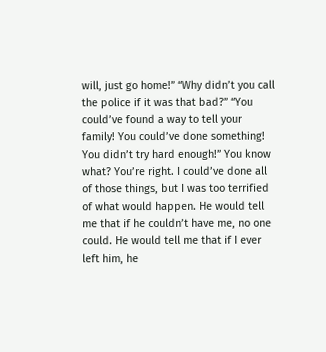will, just go home!” “Why didn’t you call the police if it was that bad?” “You could’ve found a way to tell your family! You could’ve done something! You didn’t try hard enough!” You know what? You’re right. I could’ve done all of those things, but I was too terrified of what would happen. He would tell me that if he couldn’t have me, no one could. He would tell me that if I ever left him, he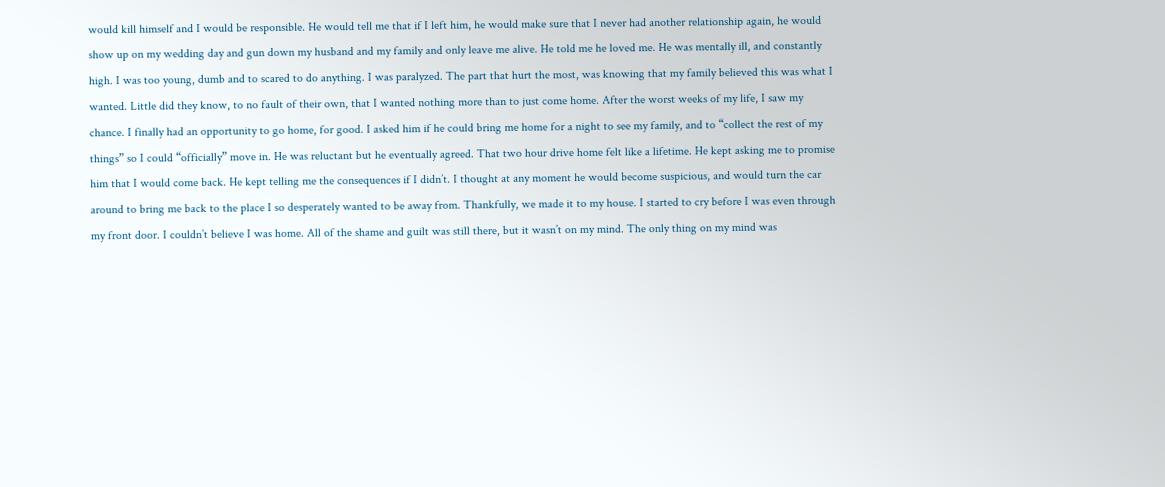would kill himself and I would be responsible. He would tell me that if I left him, he would make sure that I never had another relationship again, he would show up on my wedding day and gun down my husband and my family and only leave me alive. He told me he loved me. He was mentally ill, and constantly high. I was too young, dumb and to scared to do anything. I was paralyzed. The part that hurt the most, was knowing that my family believed this was what I wanted. Little did they know, to no fault of their own, that I wanted nothing more than to just come home. After the worst weeks of my life, I saw my chance. I finally had an opportunity to go home, for good. I asked him if he could bring me home for a night to see my family, and to “collect the rest of my things” so I could “officially” move in. He was reluctant but he eventually agreed. That two hour drive home felt like a lifetime. He kept asking me to promise him that I would come back. He kept telling me the consequences if I didn’t. I thought at any moment he would become suspicious, and would turn the car around to bring me back to the place I so desperately wanted to be away from. Thankfully, we made it to my house. I started to cry before I was even through my front door. I couldn’t believe I was home. All of the shame and guilt was still there, but it wasn’t on my mind. The only thing on my mind was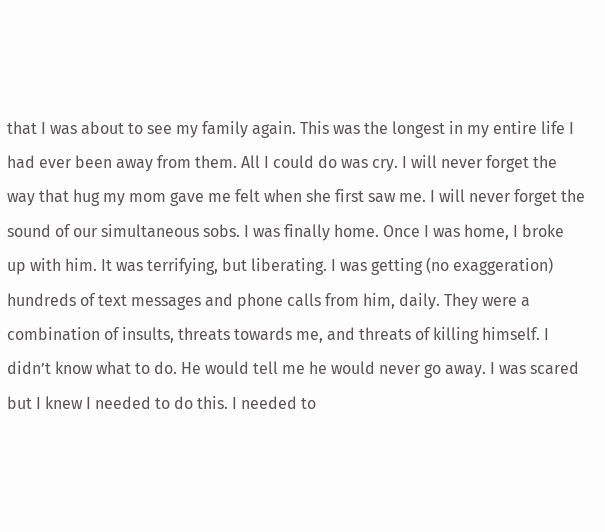that I was about to see my family again. This was the longest in my entire life I had ever been away from them. All I could do was cry. I will never forget the way that hug my mom gave me felt when she first saw me. I will never forget the sound of our simultaneous sobs. I was finally home. Once I was home, I broke up with him. It was terrifying, but liberating. I was getting (no exaggeration) hundreds of text messages and phone calls from him, daily. They were a combination of insults, threats towards me, and threats of killing himself. I didn’t know what to do. He would tell me he would never go away. I was scared but I knew I needed to do this. I needed to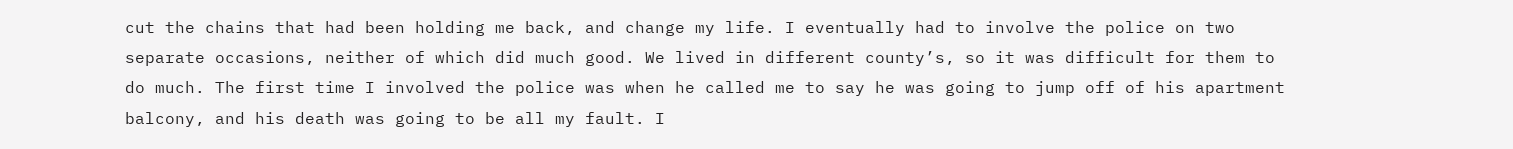cut the chains that had been holding me back, and change my life. I eventually had to involve the police on two separate occasions, neither of which did much good. We lived in different county’s, so it was difficult for them to do much. The first time I involved the police was when he called me to say he was going to jump off of his apartment balcony, and his death was going to be all my fault. I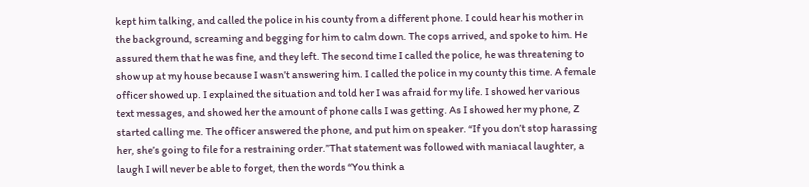kept him talking, and called the police in his county from a different phone. I could hear his mother in the background, screaming and begging for him to calm down. The cops arrived, and spoke to him. He assured them that he was fine, and they left. The second time I called the police, he was threatening to show up at my house because I wasn’t answering him. I called the police in my county this time. A female officer showed up. I explained the situation and told her I was afraid for my life. I showed her various text messages, and showed her the amount of phone calls I was getting. As I showed her my phone, Z started calling me. The officer answered the phone, and put him on speaker. “If you don’t stop harassing her, she’s going to file for a restraining order.”That statement was followed with maniacal laughter, a laugh I will never be able to forget, then the words “You think a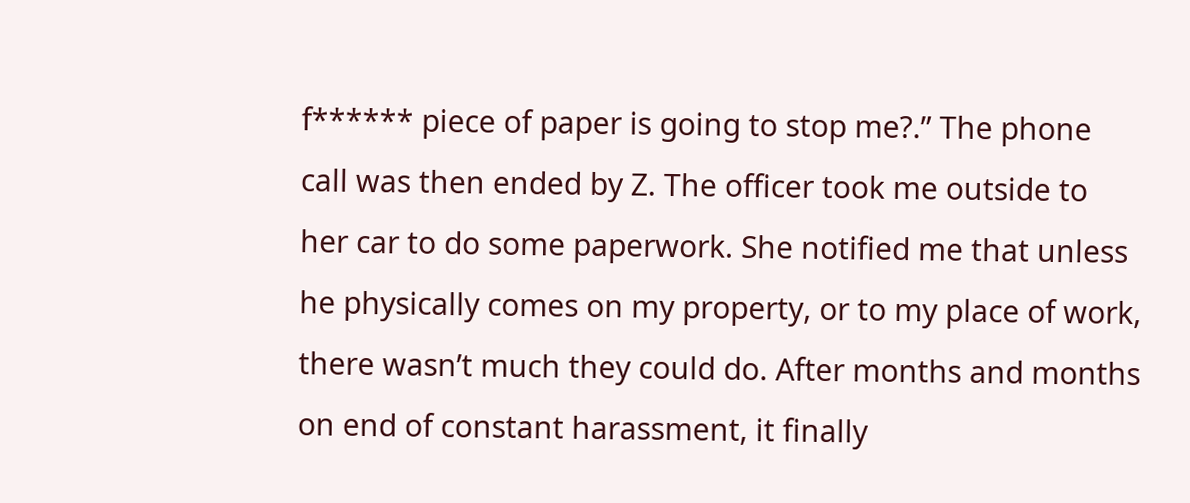f****** piece of paper is going to stop me?.” The phone call was then ended by Z. The officer took me outside to her car to do some paperwork. She notified me that unless he physically comes on my property, or to my place of work, there wasn’t much they could do. After months and months on end of constant harassment, it finally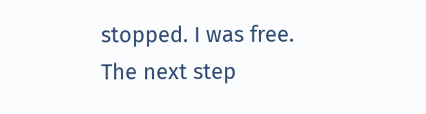stopped. I was free. The next step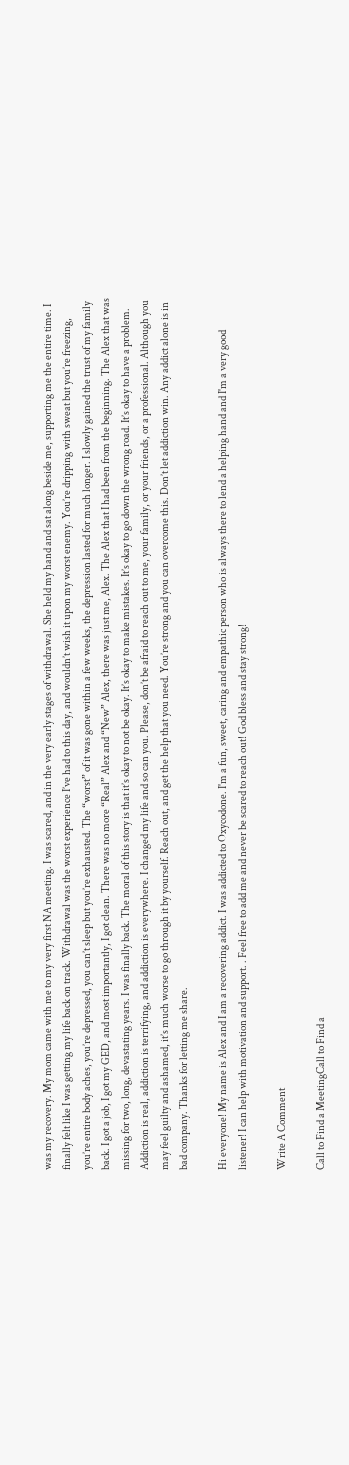was my recovery. My mom came with me to my very first NA meeting. I was scared, and in the very early stages of withdrawal. She held my hand and sat along beside me, supporting me the entire time. I finally felt like I was getting my life back on track. Withdrawal was the worst experience I’ve had to this day, and wouldn’t wish it upon my worst enemy. You’re dripping with sweat but you’re freezing, you’re entire body aches, you’re depressed, you can’t sleep but you’re exhausted. The “worst” of it was gone within a few weeks, the depression lasted for much longer. I slowly gained the trust of my family back. I got a job, I got my GED, and most importantly, I got clean. There was no more “Real” Alex and “New” Alex, there was just me, Alex. The Alex that I had been from the beginning. The Alex that was missing for two, long, devastating years. I was finally back. The moral of this story is that it’s okay to not be okay. It’s okay to make mistakes. It’s okay to go down the wrong road. It’s okay to have a problem. Addiction is real, addiction is terrifying, and addiction is everywhere. I changed my life and so can you. Please, don’t be afraid to reach out to me, your family, or your friends, or a professional. Although you may feel guilty and ashamed, it’s much worse to go through it by yourself. Reach out, and get the help that you need. You’re strong and you can overcome this. Don’t let addiction win. Any addict alone is in bad company. Thanks for letting me share.

Hi everyone! My name is Alex and I am a recovering addict. I was addicted to Oxycodone. I'm a fun, sweet, caring and empathic person who is always there to lend a helping hand and I'm a very good listener! I can help with motivation and support. . Feel free to add me and never be scared to reach out! God bless and stay strong!

Write A Comment

Call to Find a MeetingCall to Find a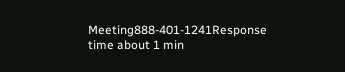Meeting888-401-1241Response time about 1 min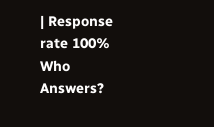| Response rate 100%
Who Answers?